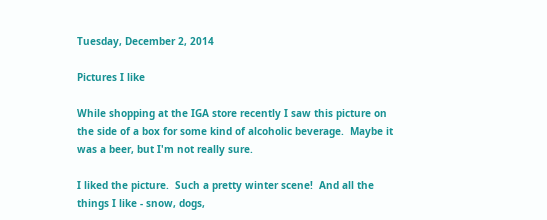Tuesday, December 2, 2014

Pictures I like

While shopping at the IGA store recently I saw this picture on the side of a box for some kind of alcoholic beverage.  Maybe it was a beer, but I'm not really sure.

I liked the picture.  Such a pretty winter scene!  And all the things I like - snow, dogs,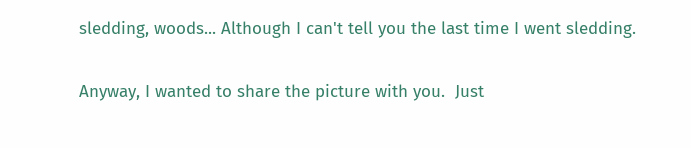sledding, woods... Although I can't tell you the last time I went sledding.

Anyway, I wanted to share the picture with you.  Just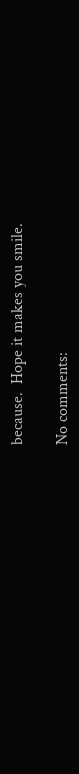because.  Hope it makes you smile.

No comments: